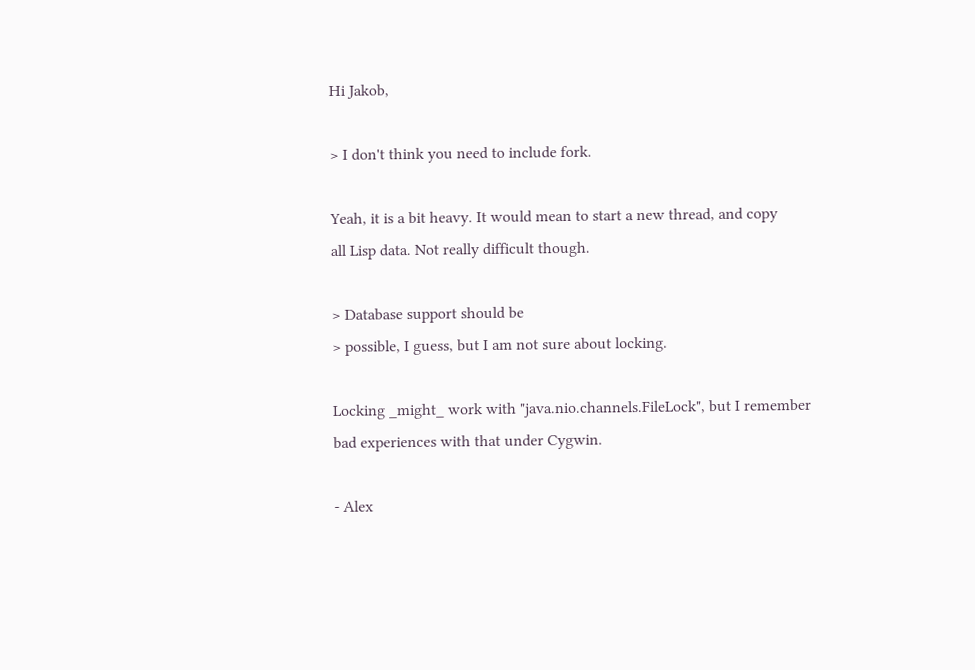Hi Jakob,

> I don't think you need to include fork.

Yeah, it is a bit heavy. It would mean to start a new thread, and copy
all Lisp data. Not really difficult though.

> Database support should be
> possible, I guess, but I am not sure about locking.

Locking _might_ work with "java.nio.channels.FileLock", but I remember
bad experiences with that under Cygwin.

- Alex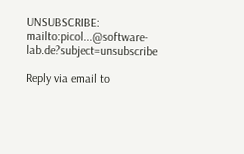UNSUBSCRIBE: mailto:picol...@software-lab.de?subject=unsubscribe

Reply via email to